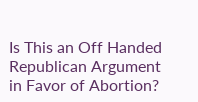Is This an Off Handed Republican Argument in Favor of Abortion?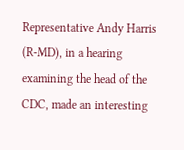Representative Andy Harris (R-MD), in a hearing examining the head of the CDC, made an interesting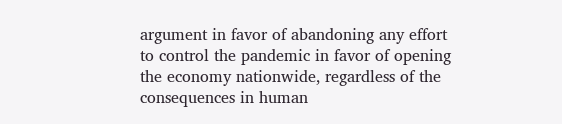argument in favor of abandoning any effort to control the pandemic in favor of opening the economy nationwide, regardless of the consequences in human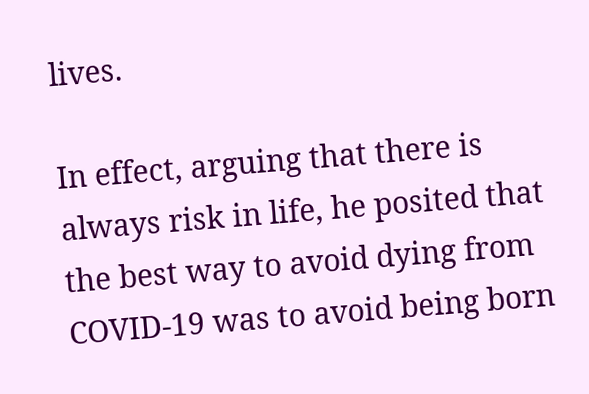lives.

In effect, arguing that there is always risk in life, he posited that the best way to avoid dying from COVID-19 was to avoid being born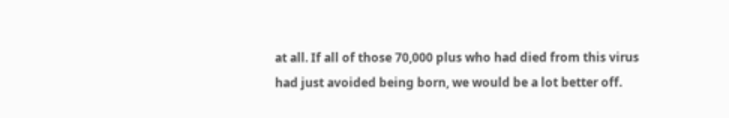at all. If all of those 70,000 plus who had died from this virus had just avoided being born, we would be a lot better off.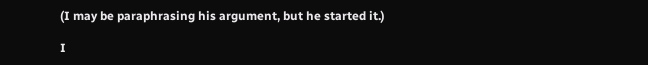(I may be paraphrasing his argument, but he started it.)

I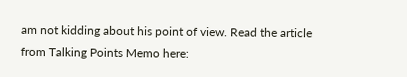am not kidding about his point of view. Read the article from Talking Points Memo here: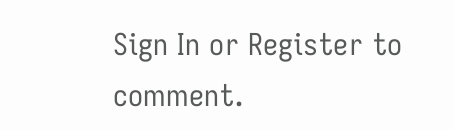Sign In or Register to comment.